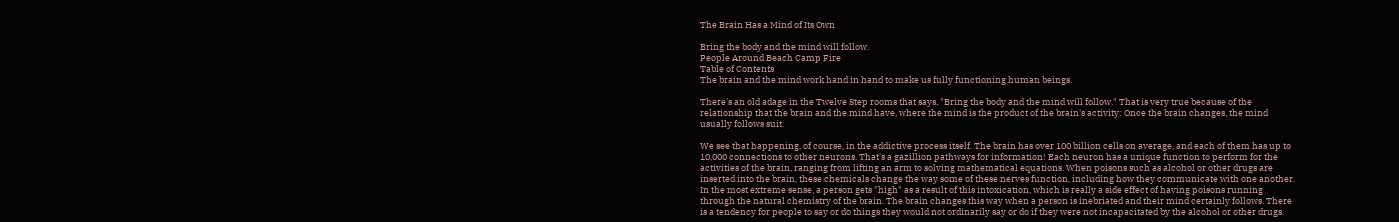The Brain Has a Mind of Its Own

Bring the body and the mind will follow.
People Around Beach Camp Fire
Table of Contents
The brain and the mind work hand in hand to make us fully functioning human beings.

There's an old adage in the Twelve Step rooms that says, "Bring the body and the mind will follow." That is very true because of the relationship that the brain and the mind have, where the mind is the product of the brain's activity: Once the brain changes, the mind usually follows suit.

We see that happening, of course, in the addictive process itself. The brain has over 100 billion cells on average, and each of them has up to 10,000 connections to other neurons. That's a gazillion pathways for information! Each neuron has a unique function to perform for the activities of the brain, ranging from lifting an arm to solving mathematical equations. When poisons such as alcohol or other drugs are inserted into the brain, these chemicals change the way some of these nerves function, including how they communicate with one another. In the most extreme sense, a person gets "high" as a result of this intoxication, which is really a side effect of having poisons running through the natural chemistry of the brain. The brain changes this way when a person is inebriated and their mind certainly follows. There is a tendency for people to say or do things they would not ordinarily say or do if they were not incapacitated by the alcohol or other drugs.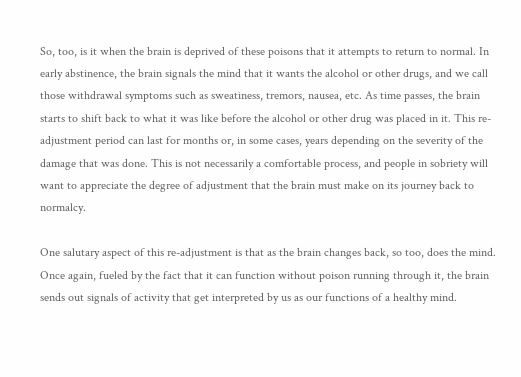So, too, is it when the brain is deprived of these poisons that it attempts to return to normal. In early abstinence, the brain signals the mind that it wants the alcohol or other drugs, and we call those withdrawal symptoms such as sweatiness, tremors, nausea, etc. As time passes, the brain starts to shift back to what it was like before the alcohol or other drug was placed in it. This re-adjustment period can last for months or, in some cases, years depending on the severity of the damage that was done. This is not necessarily a comfortable process, and people in sobriety will want to appreciate the degree of adjustment that the brain must make on its journey back to normalcy.

One salutary aspect of this re-adjustment is that as the brain changes back, so too, does the mind. Once again, fueled by the fact that it can function without poison running through it, the brain sends out signals of activity that get interpreted by us as our functions of a healthy mind.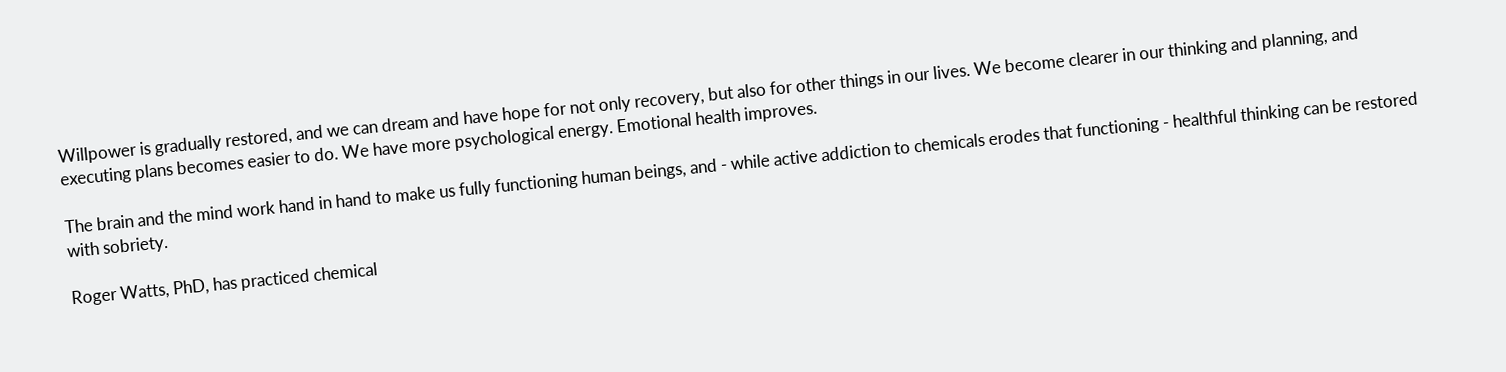Willpower is gradually restored, and we can dream and have hope for not only recovery, but also for other things in our lives. We become clearer in our thinking and planning, and executing plans becomes easier to do. We have more psychological energy. Emotional health improves.

The brain and the mind work hand in hand to make us fully functioning human beings, and - while active addiction to chemicals erodes that functioning - healthful thinking can be restored with sobriety.

Roger Watts, PhD, has practiced chemical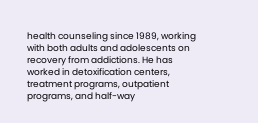health counseling since 1989, working with both adults and adolescents on recovery from addictions. He has worked in detoxification centers, treatment programs, outpatient programs, and half-way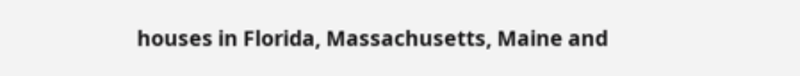houses in Florida, Massachusetts, Maine and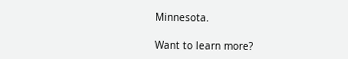Minnesota.

Want to learn more?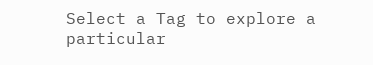Select a Tag to explore a particular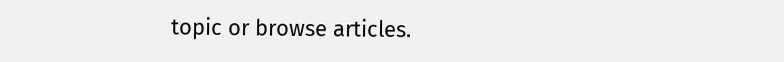topic or browse articles.